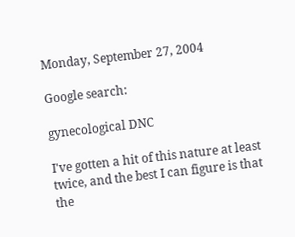Monday, September 27, 2004

Google search:

gynecological DNC

I've gotten a hit of this nature at least twice, and the best I can figure is that the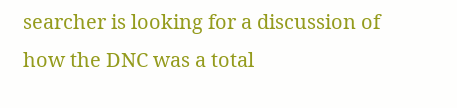searcher is looking for a discussion of how the DNC was a total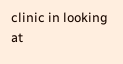clinic in looking at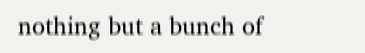nothing but a bunch of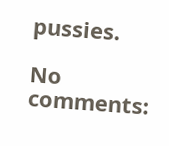pussies.

No comments: